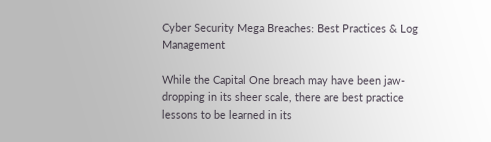Cyber Security Mega Breaches: Best Practices & Log Management

While the Capital One breach may have been jaw-dropping in its sheer scale, there are best practice lessons to be learned in its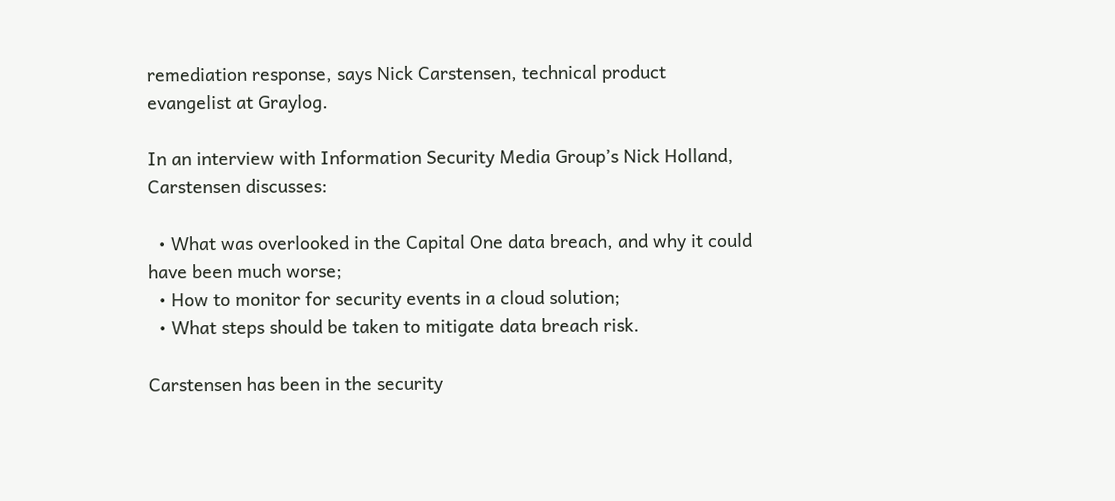remediation response, says Nick Carstensen, technical product evangelist at Graylog.

In an interview with Information Security Media Group’s Nick Holland, Carstensen discusses:

  • What was overlooked in the Capital One data breach, and why it could have been much worse;
  • How to monitor for security events in a cloud solution;
  • What steps should be taken to mitigate data breach risk.

Carstensen has been in the security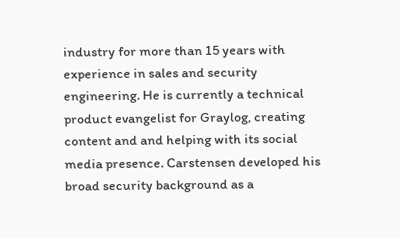industry for more than 15 years with experience in sales and security engineering. He is currently a technical product evangelist for Graylog, creating content and and helping with its social media presence. Carstensen developed his broad security background as a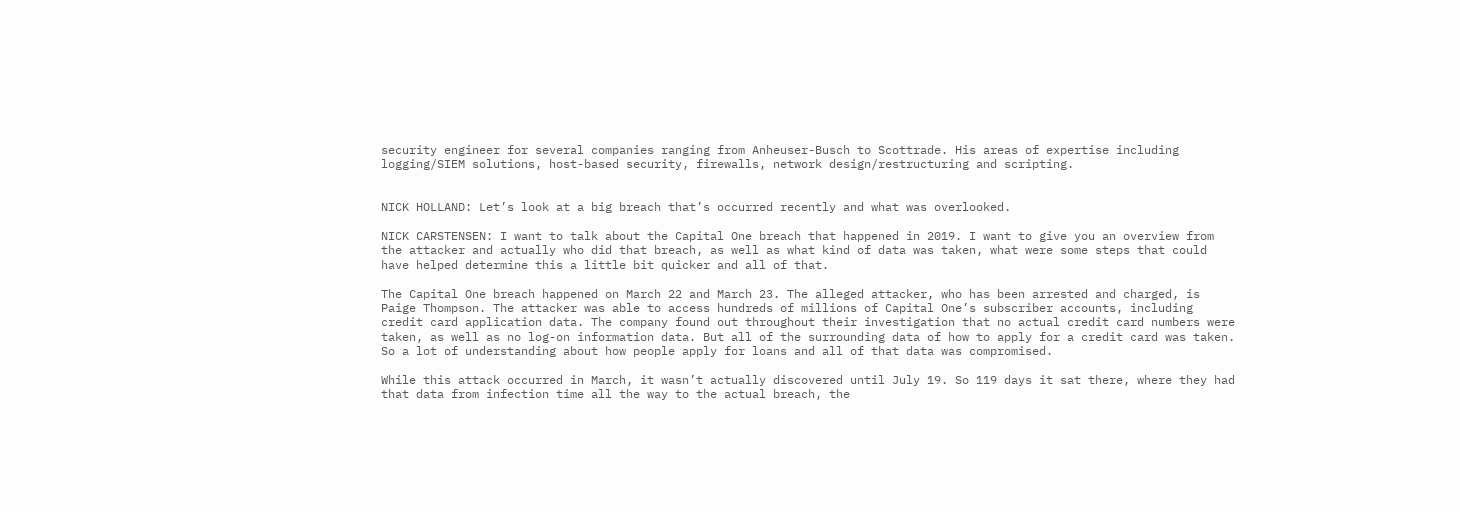security engineer for several companies ranging from Anheuser-Busch to Scottrade. His areas of expertise including logging/SIEM solutions, host-based security, firewalls, network design/restructuring and scripting.


NICK HOLLAND: Let’s look at a big breach that’s occurred recently and what was overlooked.

NICK CARSTENSEN: I want to talk about the Capital One breach that happened in 2019. I want to give you an overview from the attacker and actually who did that breach, as well as what kind of data was taken, what were some steps that could have helped determine this a little bit quicker and all of that.

The Capital One breach happened on March 22 and March 23. The alleged attacker, who has been arrested and charged, is Paige Thompson. The attacker was able to access hundreds of millions of Capital One’s subscriber accounts, including credit card application data. The company found out throughout their investigation that no actual credit card numbers were taken, as well as no log-on information data. But all of the surrounding data of how to apply for a credit card was taken. So a lot of understanding about how people apply for loans and all of that data was compromised.

While this attack occurred in March, it wasn’t actually discovered until July 19. So 119 days it sat there, where they had that data from infection time all the way to the actual breach, the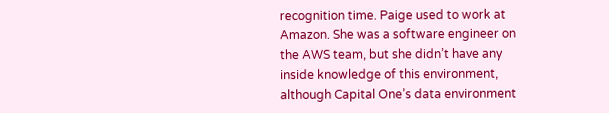recognition time. Paige used to work at Amazon. She was a software engineer on the AWS team, but she didn’t have any inside knowledge of this environment, although Capital One’s data environment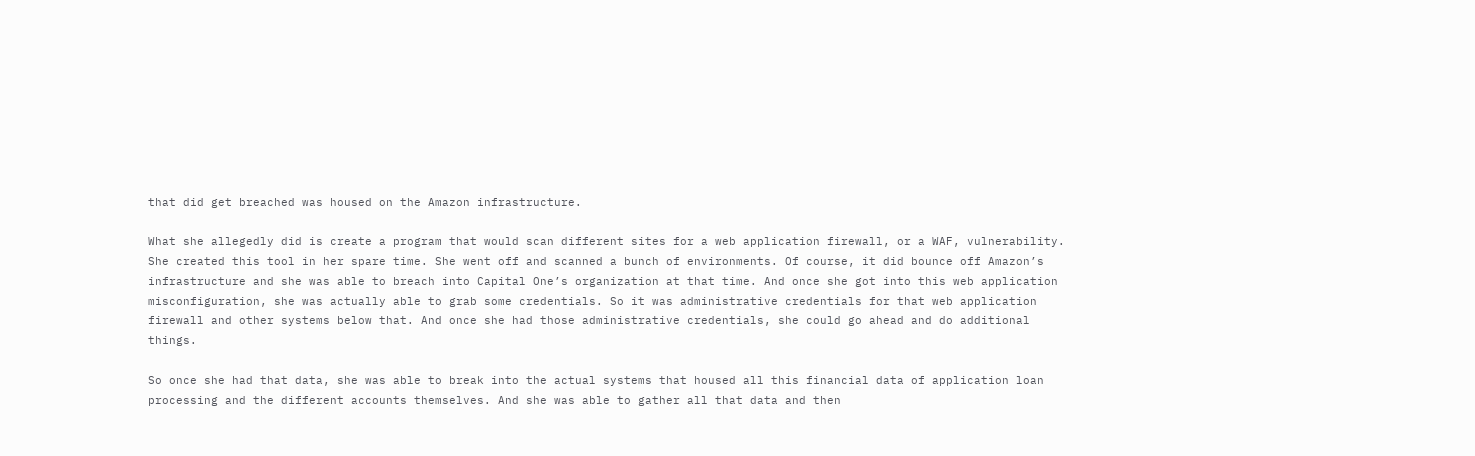that did get breached was housed on the Amazon infrastructure.

What she allegedly did is create a program that would scan different sites for a web application firewall, or a WAF, vulnerability. She created this tool in her spare time. She went off and scanned a bunch of environments. Of course, it did bounce off Amazon’s infrastructure and she was able to breach into Capital One’s organization at that time. And once she got into this web application misconfiguration, she was actually able to grab some credentials. So it was administrative credentials for that web application firewall and other systems below that. And once she had those administrative credentials, she could go ahead and do additional things.

So once she had that data, she was able to break into the actual systems that housed all this financial data of application loan processing and the different accounts themselves. And she was able to gather all that data and then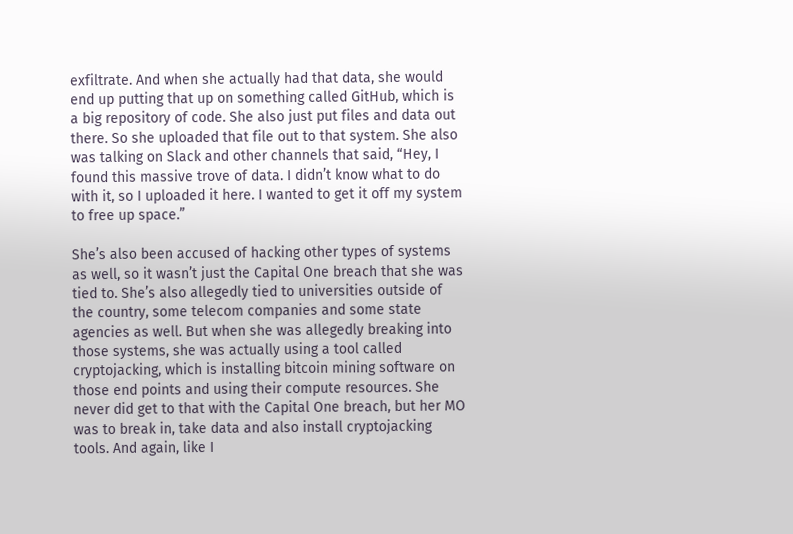exfiltrate. And when she actually had that data, she would end up putting that up on something called GitHub, which is a big repository of code. She also just put files and data out there. So she uploaded that file out to that system. She also was talking on Slack and other channels that said, “Hey, I found this massive trove of data. I didn’t know what to do with it, so I uploaded it here. I wanted to get it off my system to free up space.”

She’s also been accused of hacking other types of systems as well, so it wasn’t just the Capital One breach that she was tied to. She’s also allegedly tied to universities outside of the country, some telecom companies and some state agencies as well. But when she was allegedly breaking into those systems, she was actually using a tool called cryptojacking, which is installing bitcoin mining software on those end points and using their compute resources. She never did get to that with the Capital One breach, but her MO was to break in, take data and also install cryptojacking tools. And again, like I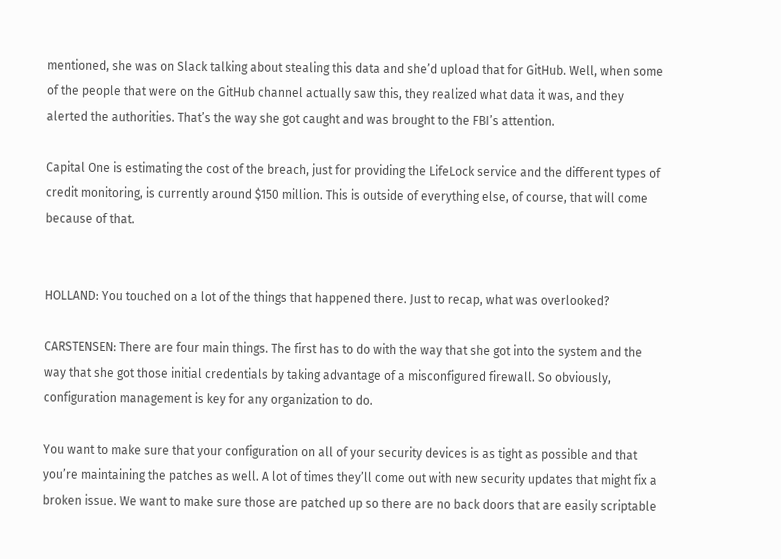mentioned, she was on Slack talking about stealing this data and she’d upload that for GitHub. Well, when some of the people that were on the GitHub channel actually saw this, they realized what data it was, and they alerted the authorities. That’s the way she got caught and was brought to the FBI’s attention.

Capital One is estimating the cost of the breach, just for providing the LifeLock service and the different types of credit monitoring, is currently around $150 million. This is outside of everything else, of course, that will come because of that.


HOLLAND: You touched on a lot of the things that happened there. Just to recap, what was overlooked?

CARSTENSEN: There are four main things. The first has to do with the way that she got into the system and the way that she got those initial credentials by taking advantage of a misconfigured firewall. So obviously, configuration management is key for any organization to do.

You want to make sure that your configuration on all of your security devices is as tight as possible and that you’re maintaining the patches as well. A lot of times they’ll come out with new security updates that might fix a broken issue. We want to make sure those are patched up so there are no back doors that are easily scriptable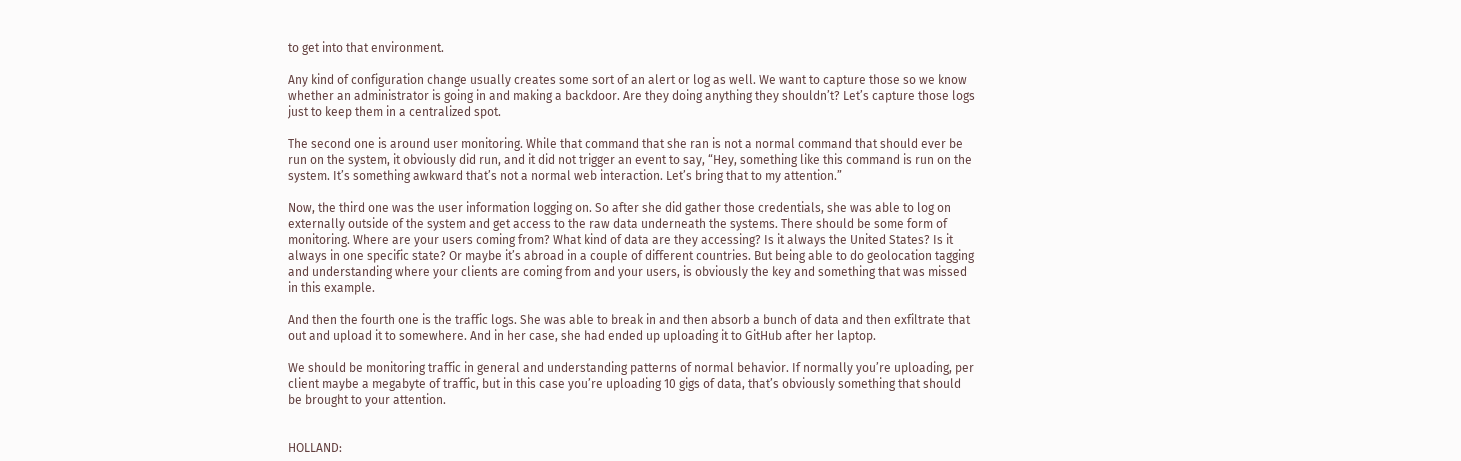to get into that environment.

Any kind of configuration change usually creates some sort of an alert or log as well. We want to capture those so we know whether an administrator is going in and making a backdoor. Are they doing anything they shouldn’t? Let’s capture those logs just to keep them in a centralized spot.

The second one is around user monitoring. While that command that she ran is not a normal command that should ever be run on the system, it obviously did run, and it did not trigger an event to say, “Hey, something like this command is run on the system. It’s something awkward that’s not a normal web interaction. Let’s bring that to my attention.”

Now, the third one was the user information logging on. So after she did gather those credentials, she was able to log on externally outside of the system and get access to the raw data underneath the systems. There should be some form of monitoring. Where are your users coming from? What kind of data are they accessing? Is it always the United States? Is it always in one specific state? Or maybe it’s abroad in a couple of different countries. But being able to do geolocation tagging and understanding where your clients are coming from and your users, is obviously the key and something that was missed in this example.

And then the fourth one is the traffic logs. She was able to break in and then absorb a bunch of data and then exfiltrate that out and upload it to somewhere. And in her case, she had ended up uploading it to GitHub after her laptop.

We should be monitoring traffic in general and understanding patterns of normal behavior. If normally you’re uploading, per client maybe a megabyte of traffic, but in this case you’re uploading 10 gigs of data, that’s obviously something that should be brought to your attention.


HOLLAND: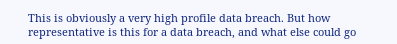This is obviously a very high profile data breach. But how representative is this for a data breach, and what else could go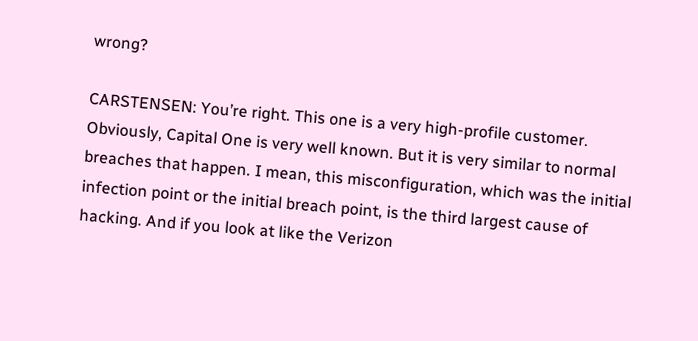wrong?

CARSTENSEN: You’re right. This one is a very high-profile customer. Obviously, Capital One is very well known. But it is very similar to normal breaches that happen. I mean, this misconfiguration, which was the initial infection point or the initial breach point, is the third largest cause of hacking. And if you look at like the Verizon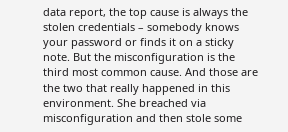data report, the top cause is always the stolen credentials – somebody knows your password or finds it on a sticky note. But the misconfiguration is the third most common cause. And those are the two that really happened in this environment. She breached via misconfiguration and then stole some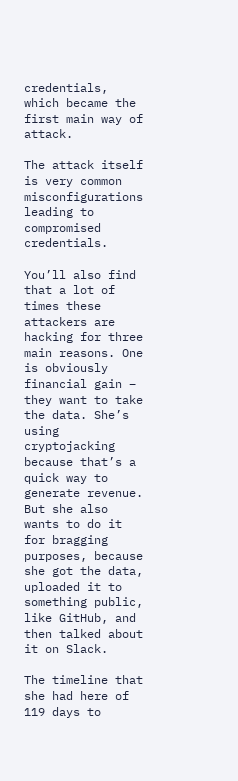credentials, which became the first main way of attack.

The attack itself is very common misconfigurations leading to compromised credentials.

You’ll also find that a lot of times these attackers are hacking for three main reasons. One is obviously financial gain – they want to take the data. She’s using cryptojacking because that’s a quick way to generate revenue. But she also wants to do it for bragging purposes, because she got the data, uploaded it to something public, like GitHub, and then talked about it on Slack.

The timeline that she had here of 119 days to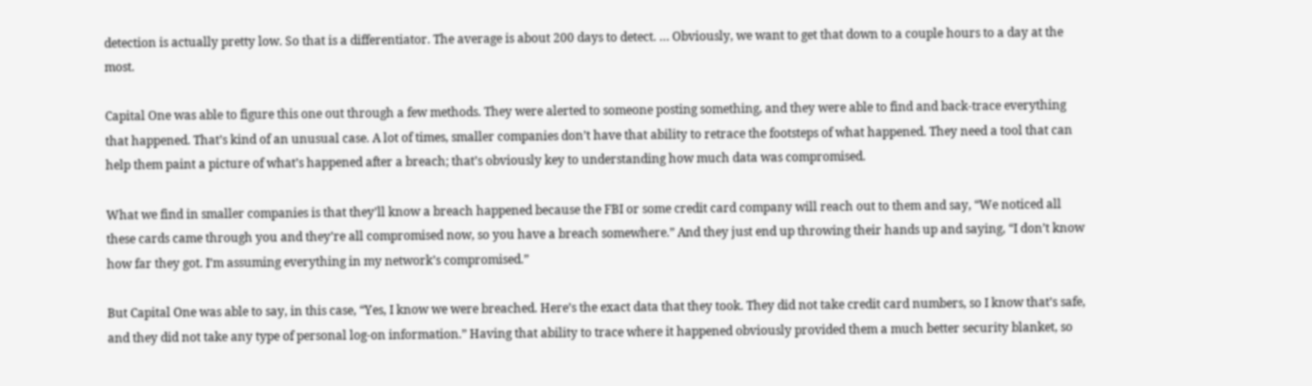detection is actually pretty low. So that is a differentiator. The average is about 200 days to detect. … Obviously, we want to get that down to a couple hours to a day at the most.

Capital One was able to figure this one out through a few methods. They were alerted to someone posting something, and they were able to find and back-trace everything that happened. That’s kind of an unusual case. A lot of times, smaller companies don’t have that ability to retrace the footsteps of what happened. They need a tool that can help them paint a picture of what’s happened after a breach; that’s obviously key to understanding how much data was compromised.

What we find in smaller companies is that they’ll know a breach happened because the FBI or some credit card company will reach out to them and say, “We noticed all these cards came through you and they’re all compromised now, so you have a breach somewhere.” And they just end up throwing their hands up and saying, “I don’t know how far they got. I’m assuming everything in my network’s compromised.”

But Capital One was able to say, in this case, “Yes, I know we were breached. Here’s the exact data that they took. They did not take credit card numbers, so I know that’s safe, and they did not take any type of personal log-on information.” Having that ability to trace where it happened obviously provided them a much better security blanket, so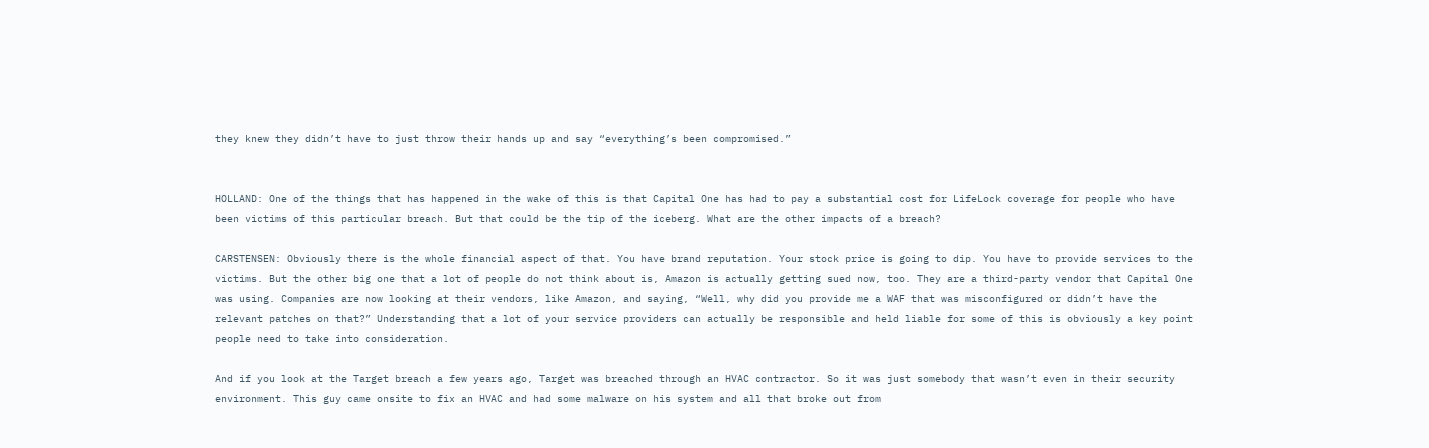they knew they didn’t have to just throw their hands up and say “everything’s been compromised.”


HOLLAND: One of the things that has happened in the wake of this is that Capital One has had to pay a substantial cost for LifeLock coverage for people who have been victims of this particular breach. But that could be the tip of the iceberg. What are the other impacts of a breach?

CARSTENSEN: Obviously there is the whole financial aspect of that. You have brand reputation. Your stock price is going to dip. You have to provide services to the victims. But the other big one that a lot of people do not think about is, Amazon is actually getting sued now, too. They are a third-party vendor that Capital One was using. Companies are now looking at their vendors, like Amazon, and saying, “Well, why did you provide me a WAF that was misconfigured or didn’t have the relevant patches on that?” Understanding that a lot of your service providers can actually be responsible and held liable for some of this is obviously a key point people need to take into consideration.

And if you look at the Target breach a few years ago, Target was breached through an HVAC contractor. So it was just somebody that wasn’t even in their security environment. This guy came onsite to fix an HVAC and had some malware on his system and all that broke out from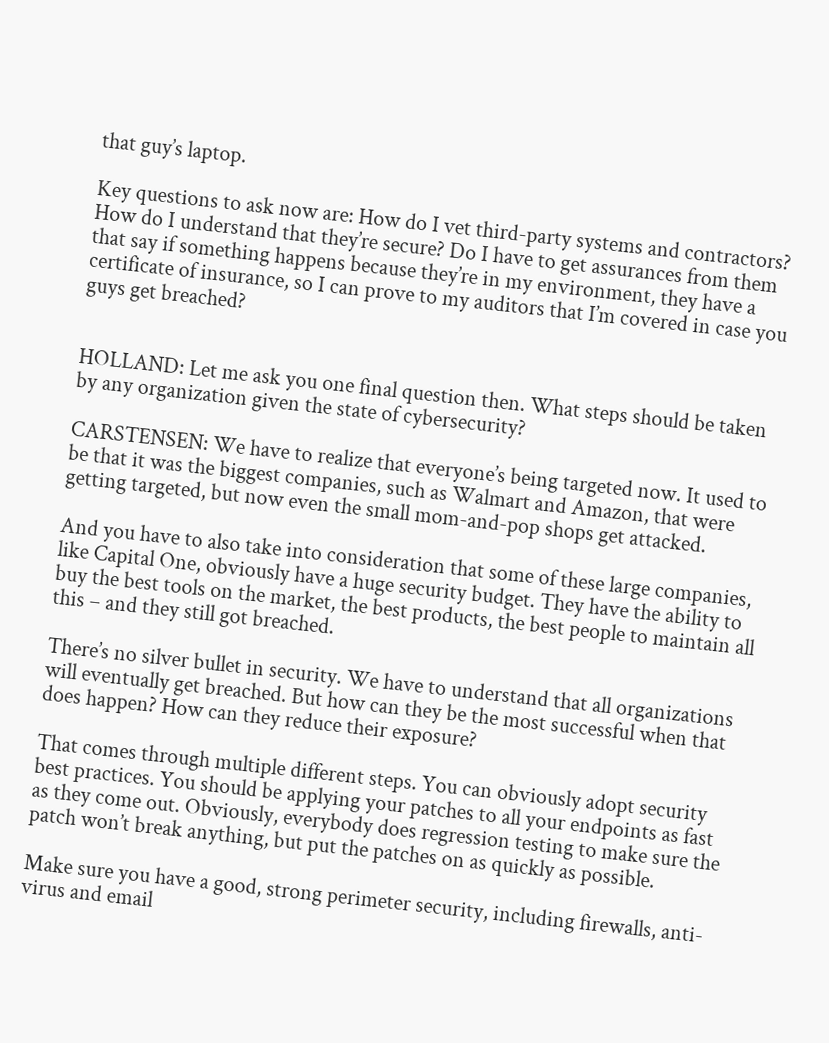that guy’s laptop.

Key questions to ask now are: How do I vet third-party systems and contractors? How do I understand that they’re secure? Do I have to get assurances from them that say if something happens because they’re in my environment, they have a certificate of insurance, so I can prove to my auditors that I’m covered in case you guys get breached?


HOLLAND: Let me ask you one final question then. What steps should be taken by any organization given the state of cybersecurity?

CARSTENSEN: We have to realize that everyone’s being targeted now. It used to be that it was the biggest companies, such as Walmart and Amazon, that were getting targeted, but now even the small mom-and-pop shops get attacked.

And you have to also take into consideration that some of these large companies, like Capital One, obviously have a huge security budget. They have the ability to buy the best tools on the market, the best products, the best people to maintain all this – and they still got breached.

There’s no silver bullet in security. We have to understand that all organizations will eventually get breached. But how can they be the most successful when that does happen? How can they reduce their exposure?

That comes through multiple different steps. You can obviously adopt security best practices. You should be applying your patches to all your endpoints as fast as they come out. Obviously, everybody does regression testing to make sure the patch won’t break anything, but put the patches on as quickly as possible.

Make sure you have a good, strong perimeter security, including firewalls, anti-virus and email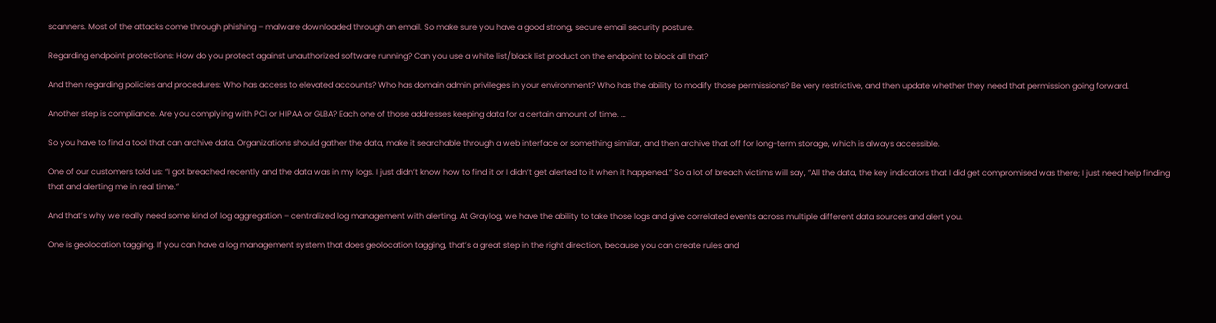scanners. Most of the attacks come through phishing – malware downloaded through an email. So make sure you have a good strong, secure email security posture.

Regarding endpoint protections: How do you protect against unauthorized software running? Can you use a white list/black list product on the endpoint to block all that?

And then regarding policies and procedures: Who has access to elevated accounts? Who has domain admin privileges in your environment? Who has the ability to modify those permissions? Be very restrictive, and then update whether they need that permission going forward.

Another step is compliance. Are you complying with PCI or HIPAA or GLBA? Each one of those addresses keeping data for a certain amount of time. …

So you have to find a tool that can archive data. Organizations should gather the data, make it searchable through a web interface or something similar, and then archive that off for long-term storage, which is always accessible.

One of our customers told us: “I got breached recently and the data was in my logs. I just didn’t know how to find it or I didn’t get alerted to it when it happened.” So a lot of breach victims will say, “All the data, the key indicators that I did get compromised was there; I just need help finding that and alerting me in real time.”

And that’s why we really need some kind of log aggregation – centralized log management with alerting. At Graylog, we have the ability to take those logs and give correlated events across multiple different data sources and alert you.

One is geolocation tagging. If you can have a log management system that does geolocation tagging, that’s a great step in the right direction, because you can create rules and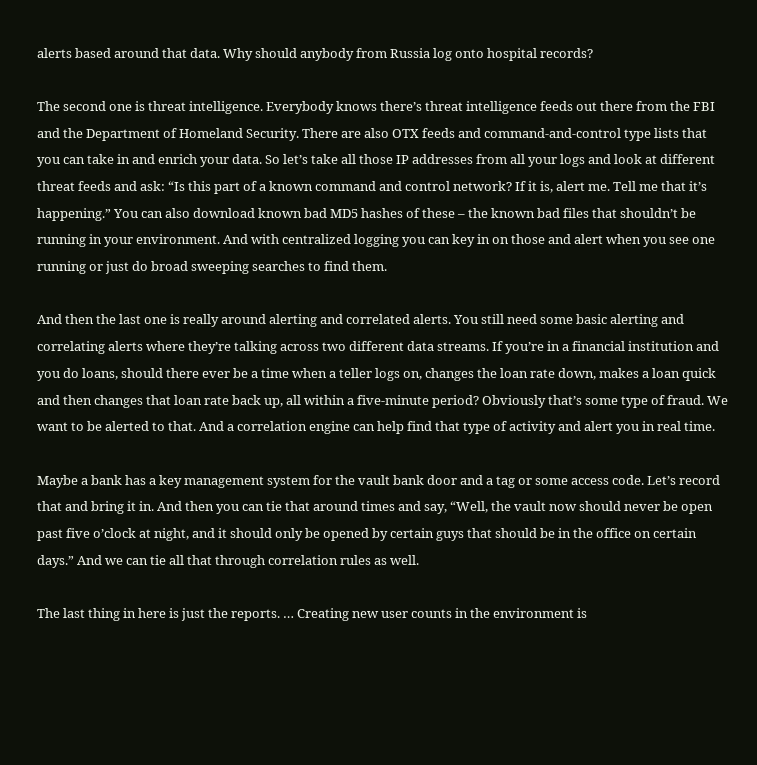alerts based around that data. Why should anybody from Russia log onto hospital records?

The second one is threat intelligence. Everybody knows there’s threat intelligence feeds out there from the FBI and the Department of Homeland Security. There are also OTX feeds and command-and-control type lists that you can take in and enrich your data. So let’s take all those IP addresses from all your logs and look at different threat feeds and ask: “Is this part of a known command and control network? If it is, alert me. Tell me that it’s happening.” You can also download known bad MD5 hashes of these – the known bad files that shouldn’t be running in your environment. And with centralized logging you can key in on those and alert when you see one running or just do broad sweeping searches to find them.

And then the last one is really around alerting and correlated alerts. You still need some basic alerting and correlating alerts where they’re talking across two different data streams. If you’re in a financial institution and you do loans, should there ever be a time when a teller logs on, changes the loan rate down, makes a loan quick and then changes that loan rate back up, all within a five-minute period? Obviously that’s some type of fraud. We want to be alerted to that. And a correlation engine can help find that type of activity and alert you in real time.

Maybe a bank has a key management system for the vault bank door and a tag or some access code. Let’s record that and bring it in. And then you can tie that around times and say, “Well, the vault now should never be open past five o’clock at night, and it should only be opened by certain guys that should be in the office on certain days.” And we can tie all that through correlation rules as well.

The last thing in here is just the reports. … Creating new user counts in the environment is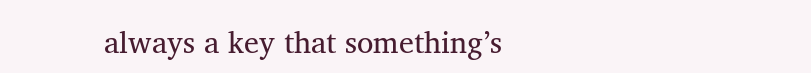always a key that something’s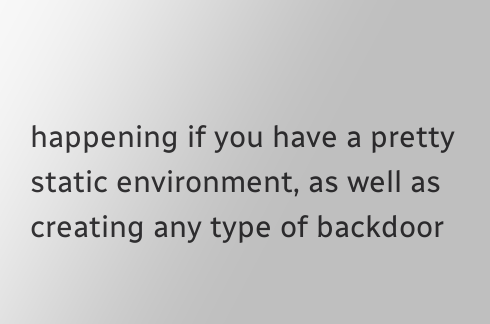happening if you have a pretty static environment, as well as creating any type of backdoor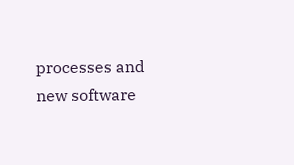processes and new software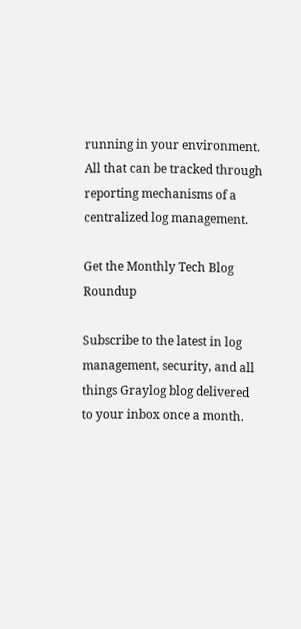running in your environment. All that can be tracked through reporting mechanisms of a centralized log management.

Get the Monthly Tech Blog Roundup

Subscribe to the latest in log management, security, and all things Graylog blog delivered to your inbox once a month.